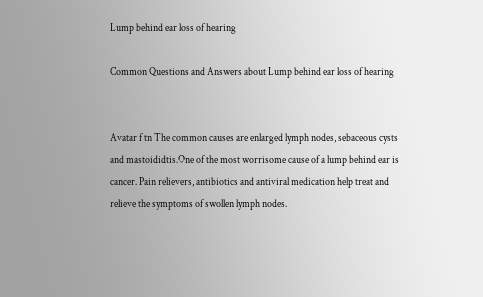Lump behind ear loss of hearing

Common Questions and Answers about Lump behind ear loss of hearing


Avatar f tn The common causes are enlarged lymph nodes, sebaceous cysts and mastoididtis.One of the most worrisome cause of a lump behind ear is cancer. Pain relievers, antibiotics and antiviral medication help treat and relieve the symptoms of swollen lymph nodes.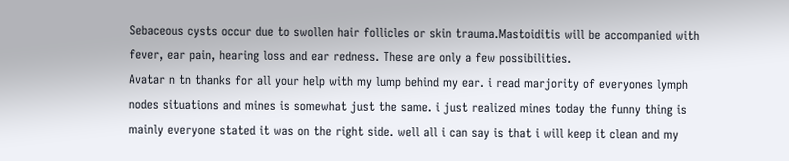Sebaceous cysts occur due to swollen hair follicles or skin trauma.Mastoiditis will be accompanied with fever, ear pain, hearing loss and ear redness. These are only a few possibilities.
Avatar n tn thanks for all your help with my lump behind my ear. i read marjority of everyones lymph nodes situations and mines is somewhat just the same. i just realized mines today the funny thing is mainly everyone stated it was on the right side. well all i can say is that i will keep it clean and my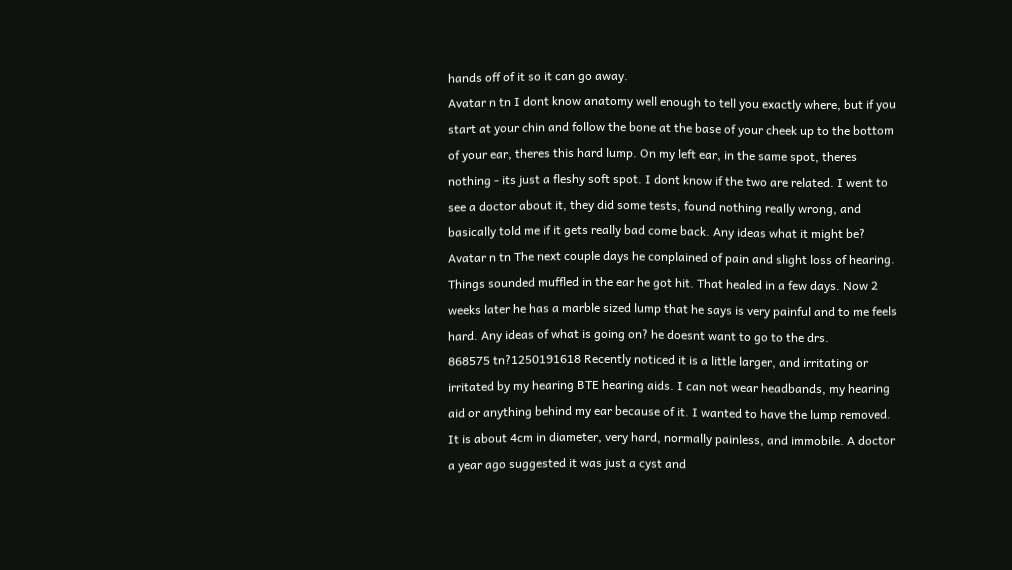hands off of it so it can go away.
Avatar n tn I dont know anatomy well enough to tell you exactly where, but if you start at your chin and follow the bone at the base of your cheek up to the bottom of your ear, theres this hard lump. On my left ear, in the same spot, theres nothing - its just a fleshy soft spot. I dont know if the two are related. I went to see a doctor about it, they did some tests, found nothing really wrong, and basically told me if it gets really bad come back. Any ideas what it might be?
Avatar n tn The next couple days he conplained of pain and slight loss of hearing. Things sounded muffled in the ear he got hit. That healed in a few days. Now 2 weeks later he has a marble sized lump that he says is very painful and to me feels hard. Any ideas of what is going on? he doesnt want to go to the drs.
868575 tn?1250191618 Recently noticed it is a little larger, and irritating or irritated by my hearing BTE hearing aids. I can not wear headbands, my hearing aid or anything behind my ear because of it. I wanted to have the lump removed. It is about 4cm in diameter, very hard, normally painless, and immobile. A doctor a year ago suggested it was just a cyst and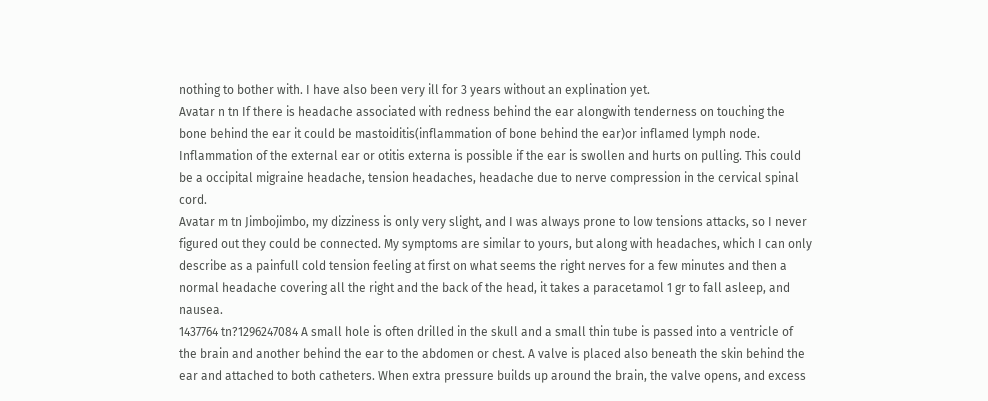nothing to bother with. I have also been very ill for 3 years without an explination yet.
Avatar n tn If there is headache associated with redness behind the ear alongwith tenderness on touching the bone behind the ear it could be mastoiditis(inflammation of bone behind the ear)or inflamed lymph node. Inflammation of the external ear or otitis externa is possible if the ear is swollen and hurts on pulling. This could be a occipital migraine headache, tension headaches, headache due to nerve compression in the cervical spinal cord.
Avatar m tn Jimbojimbo, my dizziness is only very slight, and I was always prone to low tensions attacks, so I never figured out they could be connected. My symptoms are similar to yours, but along with headaches, which I can only describe as a painfull cold tension feeling at first on what seems the right nerves for a few minutes and then a normal headache covering all the right and the back of the head, it takes a paracetamol 1 gr to fall asleep, and nausea.
1437764 tn?1296247084 A small hole is often drilled in the skull and a small thin tube is passed into a ventricle of the brain and another behind the ear to the abdomen or chest. A valve is placed also beneath the skin behind the ear and attached to both catheters. When extra pressure builds up around the brain, the valve opens, and excess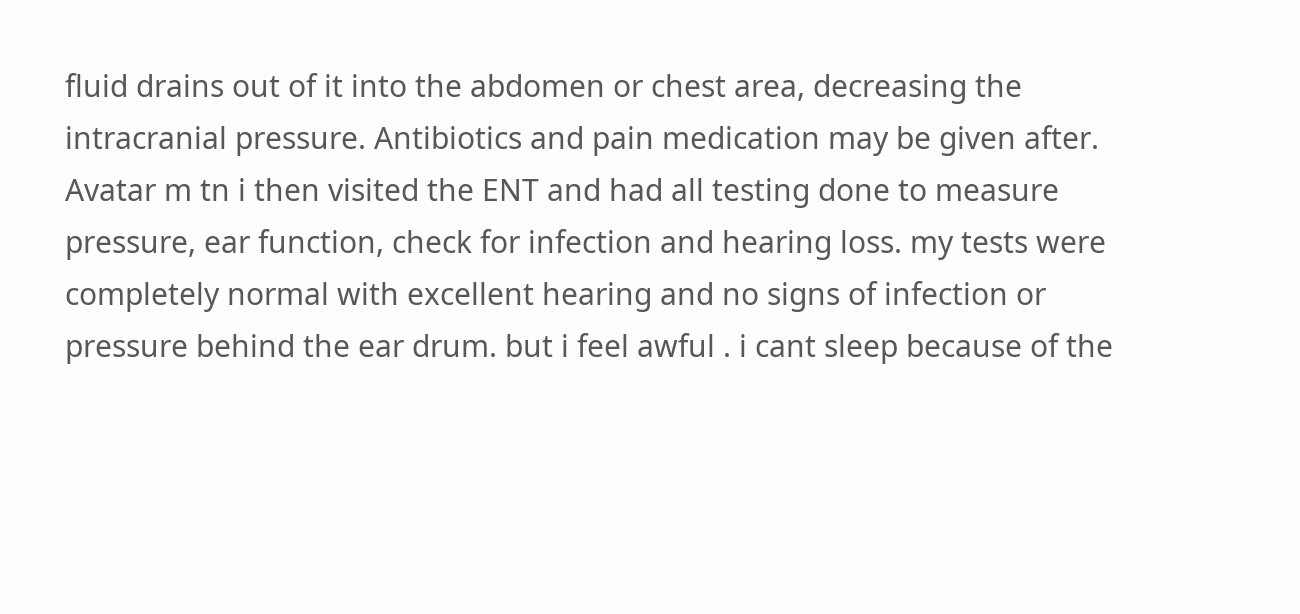fluid drains out of it into the abdomen or chest area, decreasing the intracranial pressure. Antibiotics and pain medication may be given after.
Avatar m tn i then visited the ENT and had all testing done to measure pressure, ear function, check for infection and hearing loss. my tests were completely normal with excellent hearing and no signs of infection or pressure behind the ear drum. but i feel awful . i cant sleep because of the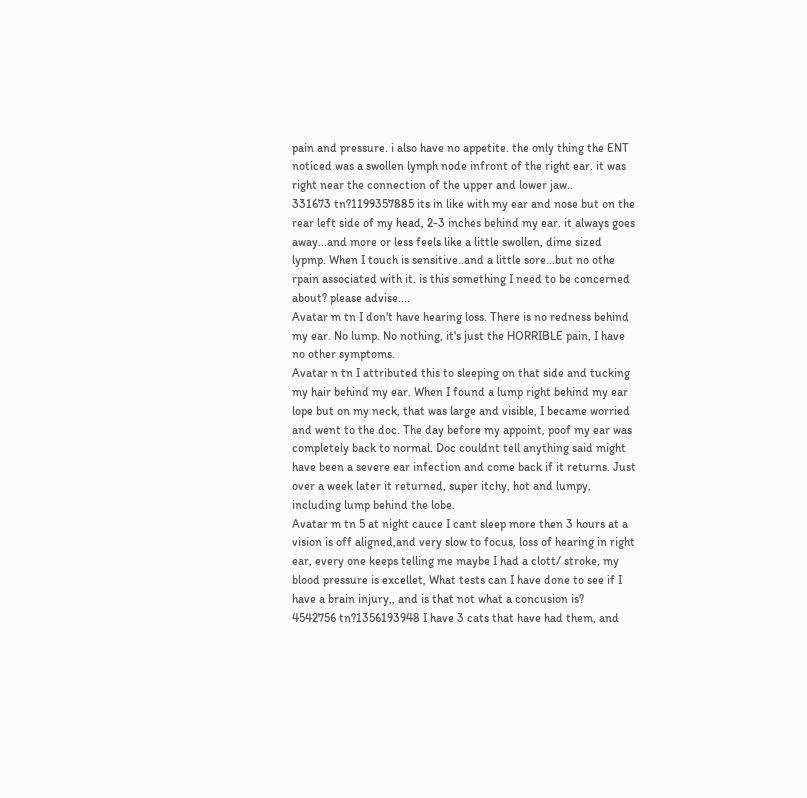pain and pressure. i also have no appetite. the only thing the ENT noticed was a swollen lymph node infront of the right ear. it was right near the connection of the upper and lower jaw..
331673 tn?1199357885 its in like with my ear and nose but on the rear left side of my head, 2-3 inches behind my ear. it always goes away...and more or less feels like a little swollen, dime sized lypmp. When I touch is sensitive..and a little sore...but no othe rpain associated with it. is this something I need to be concerned about? please advise....
Avatar m tn I don't have hearing loss. There is no redness behind my ear. No lump. No nothing, it's just the HORRIBLE pain, I have no other symptoms.
Avatar n tn I attributed this to sleeping on that side and tucking my hair behind my ear. When I found a lump right behind my ear lope but on my neck, that was large and visible, I became worried and went to the doc. The day before my appoint, poof my ear was completely back to normal. Doc couldnt tell anything said might have been a severe ear infection and come back if it returns. Just over a week later it returned, super itchy, hot and lumpy, including lump behind the lobe.
Avatar m tn 5 at night cauce I cant sleep more then 3 hours at a vision is off aligned,and very slow to focus, loss of hearing in right ear, every one keeps telling me maybe I had a clott/ stroke, my blood pressure is excellet, What tests can I have done to see if I have a brain injury,, and is that not what a concusion is?
4542756 tn?1356193948 I have 3 cats that have had them, and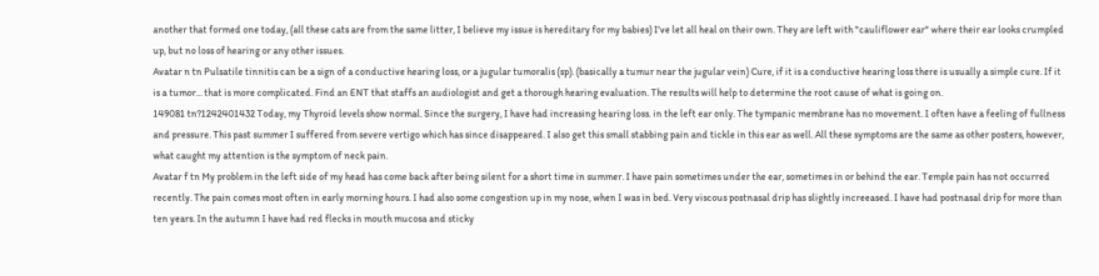another that formed one today, (all these cats are from the same litter, I believe my issue is hereditary for my babies) I've let all heal on their own. They are left with "cauliflower ear" where their ear looks crumpled up, but no loss of hearing or any other issues.
Avatar n tn Pulsatile tinnitis can be a sign of a conductive hearing loss, or a jugular tumoralis (sp). (basically a tumur near the jugular vein) Cure, if it is a conductive hearing loss there is usually a simple cure. If it is a tumor... that is more complicated. Find an ENT that staffs an audiologist and get a thorough hearing evaluation. The results will help to determine the root cause of what is going on.
149081 tn?1242401432 Today, my Thyroid levels show normal. Since the surgery, I have had increasing hearing loss. in the left ear only. The tympanic membrane has no movement. I often have a feeling of fullness and pressure. This past summer I suffered from severe vertigo which has since disappeared. I also get this small stabbing pain and tickle in this ear as well. All these symptoms are the same as other posters, however, what caught my attention is the symptom of neck pain.
Avatar f tn My problem in the left side of my head has come back after being silent for a short time in summer. I have pain sometimes under the ear, sometimes in or behind the ear. Temple pain has not occurred recently. The pain comes most often in early morning hours. I had also some congestion up in my nose, when I was in bed. Very viscous postnasal drip has slightly increeased. I have had postnasal drip for more than ten years. In the autumn I have had red flecks in mouth mucosa and sticky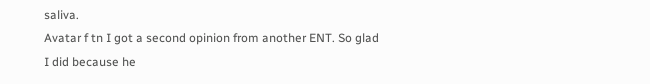saliva.
Avatar f tn I got a second opinion from another ENT. So glad I did because he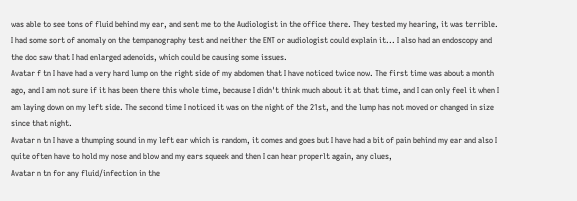was able to see tons of fluid behind my ear, and sent me to the Audiologist in the office there. They tested my hearing, it was terrible. I had some sort of anomaly on the tempanography test and neither the ENT or audiologist could explain it... I also had an endoscopy and the doc saw that I had enlarged adenoids, which could be causing some issues.
Avatar f tn I have had a very hard lump on the right side of my abdomen that I have noticed twice now. The first time was about a month ago, and I am not sure if it has been there this whole time, because I didn't think much about it at that time, and I can only feel it when I am laying down on my left side. The second time I noticed it was on the night of the 21st, and the lump has not moved or changed in size since that night.
Avatar n tn I have a thumping sound in my left ear which is random, it comes and goes but I have had a bit of pain behind my ear and also I quite often have to hold my nose and blow and my ears squeek and then I can hear properlt again, any clues,
Avatar n tn for any fluid/infection in the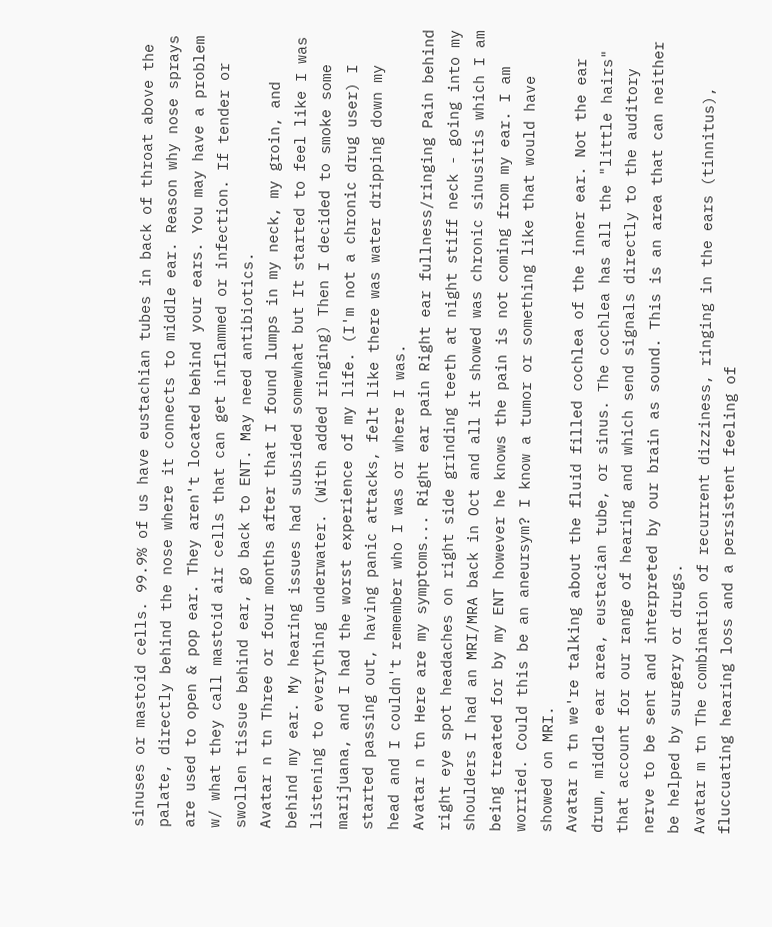sinuses or mastoid cells. 99.9% of us have eustachian tubes in back of throat above the palate, directly behind the nose where it connects to middle ear. Reason why nose sprays are used to open & pop ear. They aren't located behind your ears. You may have a problem w/ what they call mastoid air cells that can get inflammed or infection. If tender or swollen tissue behind ear, go back to ENT. May need antibiotics.
Avatar n tn Three or four months after that I found lumps in my neck, my groin, and behind my ear. My hearing issues had subsided somewhat but It started to feel like I was listening to everything underwater. (With added ringing) Then I decided to smoke some marijuana, and I had the worst experience of my life. (I'm not a chronic drug user) I started passing out, having panic attacks, felt like there was water dripping down my head and I couldn't remember who I was or where I was.
Avatar n tn Here are my symptoms... Right ear pain Right ear fullness/ringing Pain behind right eye spot headaches on right side grinding teeth at night stiff neck - going into my shoulders I had an MRI/MRA back in Oct and all it showed was chronic sinusitis which I am being treated for by my ENT however he knows the pain is not coming from my ear. I am worried. Could this be an aneursym? I know a tumor or something like that would have showed on MRI.
Avatar n tn we're talking about the fluid filled cochlea of the inner ear. Not the ear drum, middle ear area, eustacian tube, or sinus. The cochlea has all the "little hairs" that account for our range of hearing and which send signals directly to the auditory nerve to be sent and interpreted by our brain as sound. This is an area that can neither be helped by surgery or drugs.
Avatar m tn The combination of recurrent dizziness, ringing in the ears (tinnitus), fluccuating hearing loss and a persistent feeling of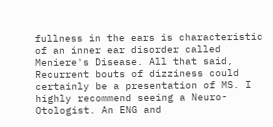fullness in the ears is characteristic of an inner ear disorder called Meniere's Disease. All that said, Recurrent bouts of dizziness could certainly be a presentation of MS. I highly recommend seeing a Neuro-Otologist. An ENG and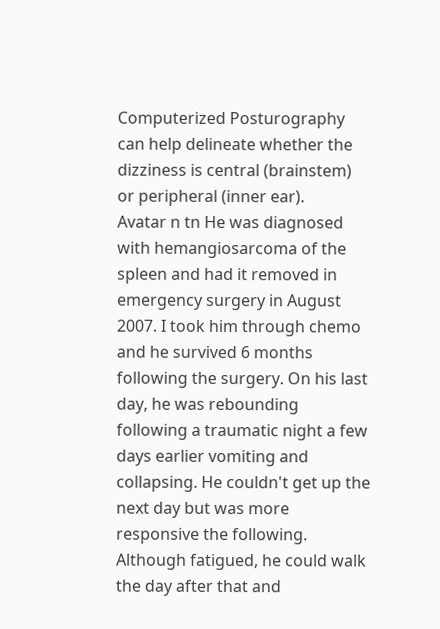Computerized Posturography can help delineate whether the dizziness is central (brainstem) or peripheral (inner ear).
Avatar n tn He was diagnosed with hemangiosarcoma of the spleen and had it removed in emergency surgery in August 2007. I took him through chemo and he survived 6 months following the surgery. On his last day, he was rebounding following a traumatic night a few days earlier vomiting and collapsing. He couldn't get up the next day but was more responsive the following. Although fatigued, he could walk the day after that and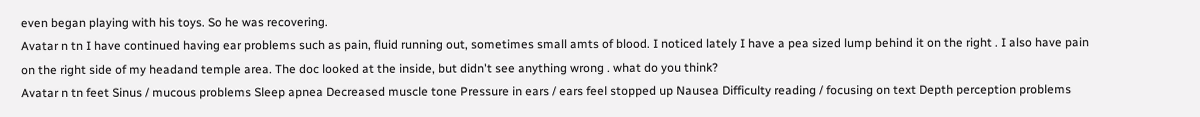even began playing with his toys. So he was recovering.
Avatar n tn I have continued having ear problems such as pain, fluid running out, sometimes small amts of blood. I noticed lately I have a pea sized lump behind it on the right . I also have pain on the right side of my headand temple area. The doc looked at the inside, but didn't see anything wrong . what do you think?
Avatar n tn feet Sinus / mucous problems Sleep apnea Decreased muscle tone Pressure in ears / ears feel stopped up Nausea Difficulty reading / focusing on text Depth perception problems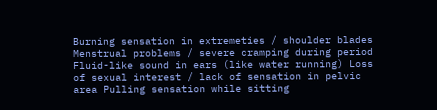Burning sensation in extremeties / shoulder blades Menstrual problems / severe cramping during period Fluid-like sound in ears (like water running) Loss of sexual interest / lack of sensation in pelvic area Pulling sensation while sitting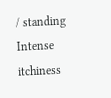/ standing Intense itchiness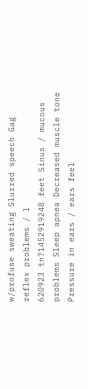w/profuse sweating Slurred speech Gag reflex problems / l
620923 tn?1452919248 feet Sinus / mucous problems Sleep apnea Decreased muscle tone Pressure in ears / ears feel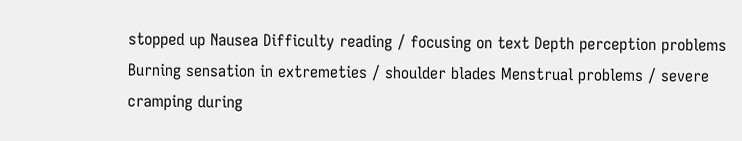stopped up Nausea Difficulty reading / focusing on text Depth perception problems Burning sensation in extremeties / shoulder blades Menstrual problems / severe cramping during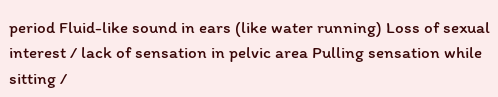period Fluid-like sound in ears (like water running) Loss of sexual interest / lack of sensation in pelvic area Pulling sensation while sitting /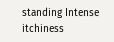standing Intense itchiness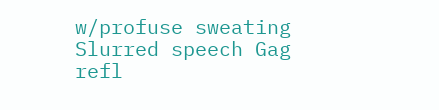w/profuse sweating Slurred speech Gag refl